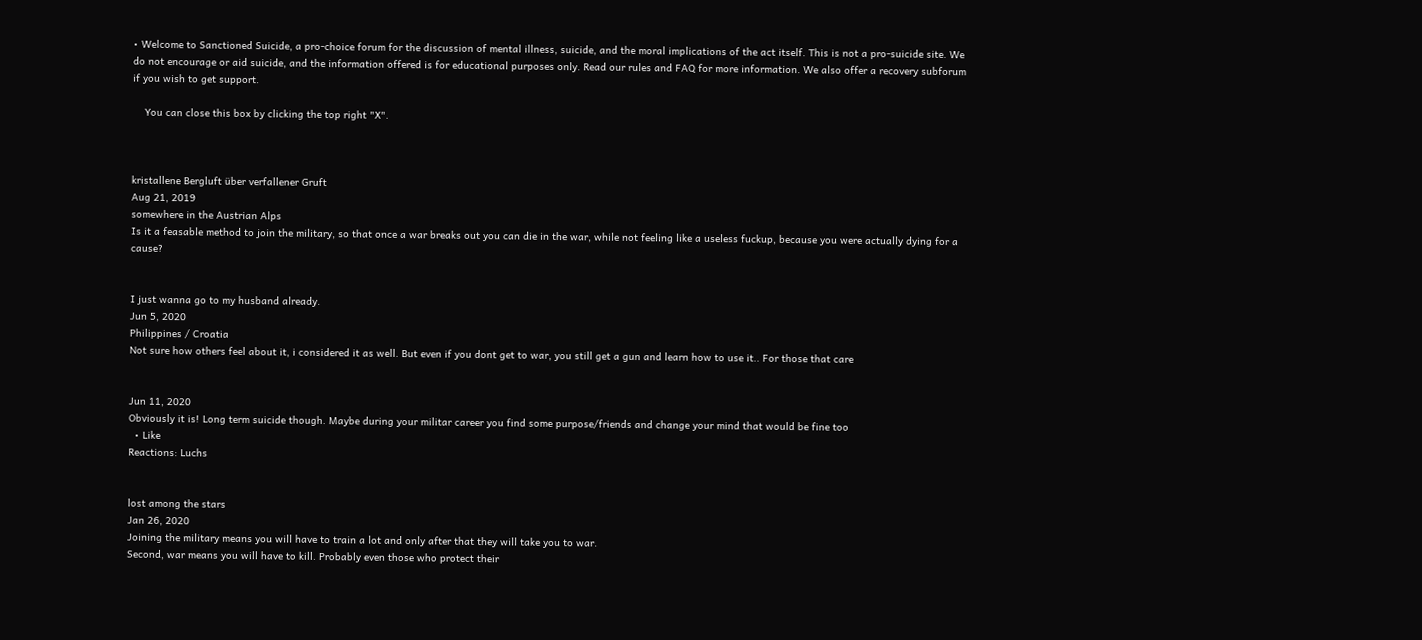• Welcome to Sanctioned Suicide, a pro-choice forum for the discussion of mental illness, suicide, and the moral implications of the act itself. This is not a pro-suicide site. We do not encourage or aid suicide, and the information offered is for educational purposes only. Read our rules and FAQ for more information. We also offer a recovery subforum if you wish to get support.

    You can close this box by clicking the top right "X".



kristallene Bergluft über verfallener Gruft
Aug 21, 2019
somewhere in the Austrian Alps
Is it a feasable method to join the military, so that once a war breaks out you can die in the war, while not feeling like a useless fuckup, because you were actually dying for a cause?


I just wanna go to my husband already.
Jun 5, 2020
Philippines / Croatia
Not sure how others feel about it, i considered it as well. But even if you dont get to war, you still get a gun and learn how to use it.. For those that care


Jun 11, 2020
Obviously it is! Long term suicide though. Maybe during your militar career you find some purpose/friends and change your mind that would be fine too
  • Like
Reactions: Luchs


lost among the stars
Jan 26, 2020
Joining the military means you will have to train a lot and only after that they will take you to war.
Second, war means you will have to kill. Probably even those who protect their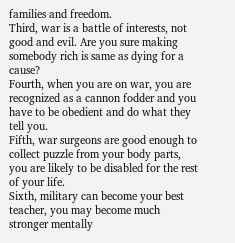families and freedom.
Third, war is a battle of interests, not good and evil. Are you sure making somebody rich is same as dying for a cause?
Fourth, when you are on war, you are recognized as a cannon fodder and you have to be obedient and do what they tell you.
Fifth, war surgeons are good enough to collect puzzle from your body parts, you are likely to be disabled for the rest of your life.
Sixth, military can become your best teacher, you may become much stronger mentally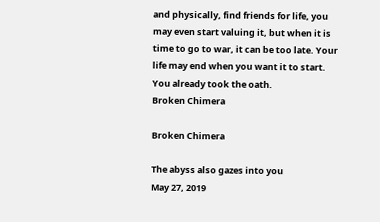and physically, find friends for life, you may even start valuing it, but when it is time to go to war, it can be too late. Your life may end when you want it to start. You already took the oath.
Broken Chimera

Broken Chimera

The abyss also gazes into you
May 27, 2019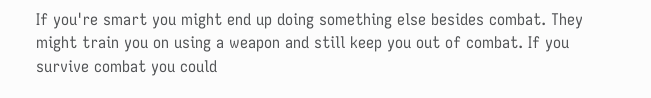If you're smart you might end up doing something else besides combat. They might train you on using a weapon and still keep you out of combat. If you survive combat you could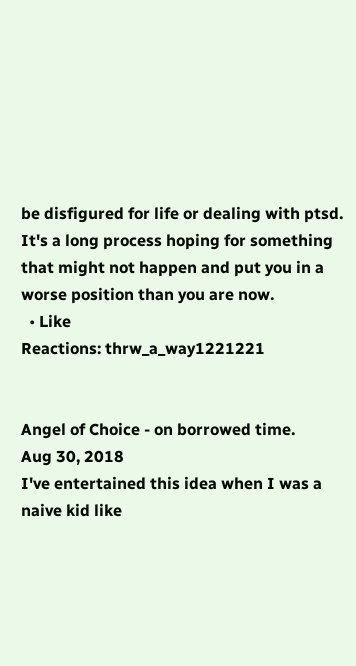be disfigured for life or dealing with ptsd. It's a long process hoping for something that might not happen and put you in a worse position than you are now.
  • Like
Reactions: thrw_a_way1221221


Angel of Choice - on borrowed time.
Aug 30, 2018
I've entertained this idea when I was a naive kid like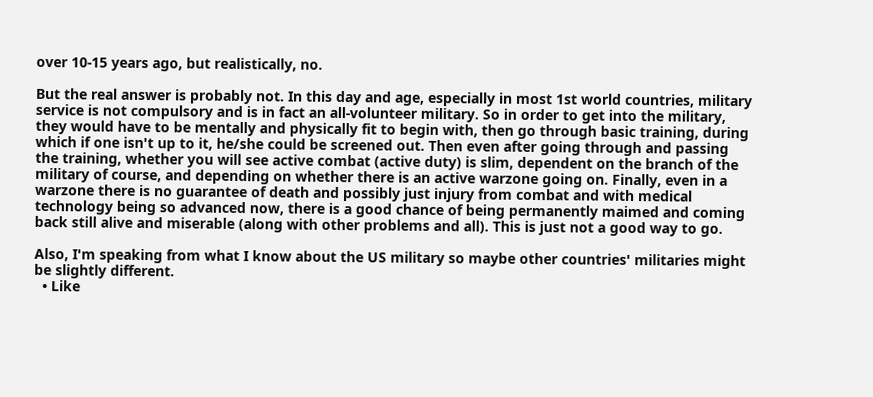over 10-15 years ago, but realistically, no.

But the real answer is probably not. In this day and age, especially in most 1st world countries, military service is not compulsory and is in fact an all-volunteer military. So in order to get into the military, they would have to be mentally and physically fit to begin with, then go through basic training, during which if one isn't up to it, he/she could be screened out. Then even after going through and passing the training, whether you will see active combat (active duty) is slim, dependent on the branch of the military of course, and depending on whether there is an active warzone going on. Finally, even in a warzone there is no guarantee of death and possibly just injury from combat and with medical technology being so advanced now, there is a good chance of being permanently maimed and coming back still alive and miserable (along with other problems and all). This is just not a good way to go.

Also, I'm speaking from what I know about the US military so maybe other countries' militaries might be slightly different.
  • Like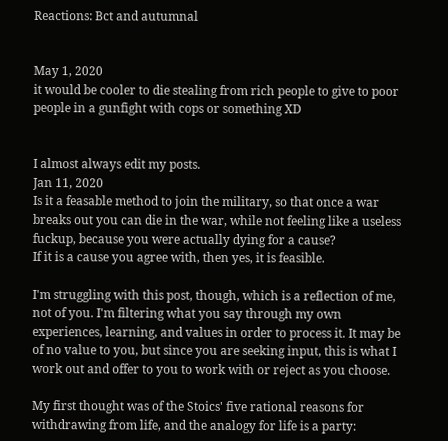Reactions: Bct and autumnal


May 1, 2020
it would be cooler to die stealing from rich people to give to poor people in a gunfight with cops or something XD


I almost always edit my posts.
Jan 11, 2020
Is it a feasable method to join the military, so that once a war breaks out you can die in the war, while not feeling like a useless fuckup, because you were actually dying for a cause?
If it is a cause you agree with, then yes, it is feasible.

I'm struggling with this post, though, which is a reflection of me, not of you. I'm filtering what you say through my own experiences, learning, and values in order to process it. It may be of no value to you, but since you are seeking input, this is what I work out and offer to you to work with or reject as you choose.

My first thought was of the Stoics' five rational reasons for withdrawing from life, and the analogy for life is a party: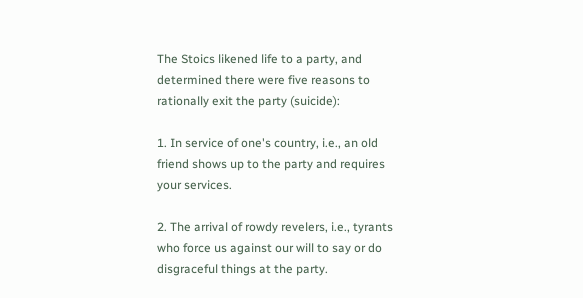The Stoics likened life to a party, and determined there were five reasons to rationally exit the party (suicide):

1. In service of one's country, i.e., an old friend shows up to the party and requires your services.

2. The arrival of rowdy revelers, i.e., tyrants who force us against our will to say or do disgraceful things at the party.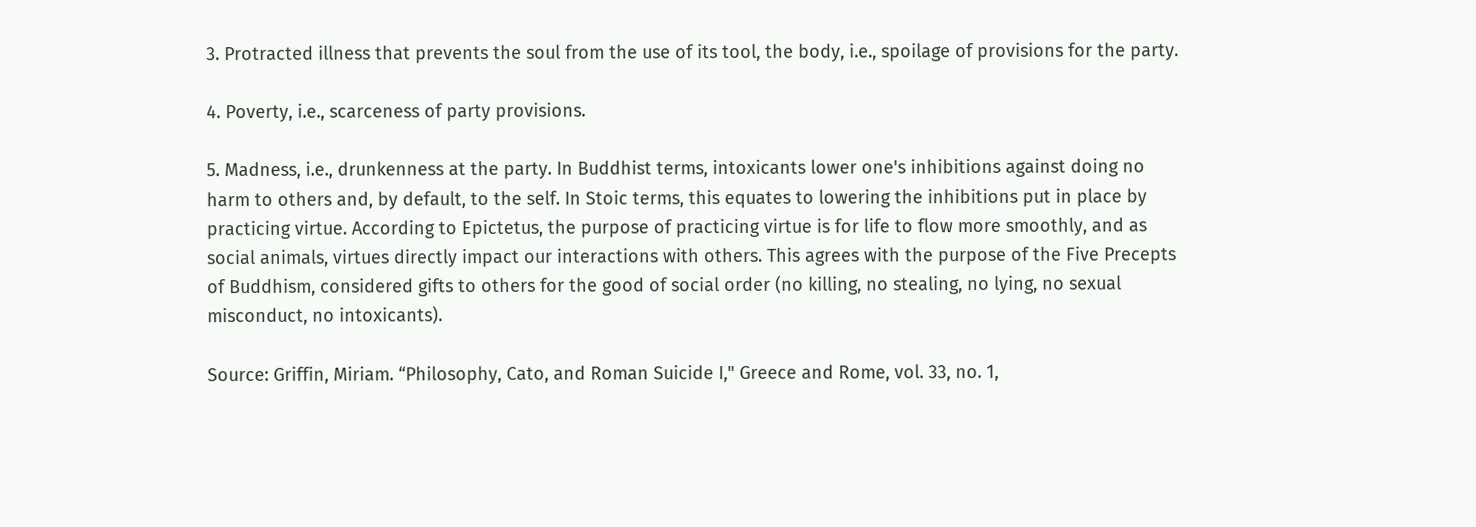3. Protracted illness that prevents the soul from the use of its tool, the body, i.e., spoilage of provisions for the party.

4. Poverty, i.e., scarceness of party provisions.

5. Madness, i.e., drunkenness at the party. In Buddhist terms, intoxicants lower one's inhibitions against doing no harm to others and, by default, to the self. In Stoic terms, this equates to lowering the inhibitions put in place by practicing virtue. According to Epictetus, the purpose of practicing virtue is for life to flow more smoothly, and as social animals, virtues directly impact our interactions with others. This agrees with the purpose of the Five Precepts of Buddhism, considered gifts to others for the good of social order (no killing, no stealing, no lying, no sexual misconduct, no intoxicants).

Source: Griffin, Miriam. “Philosophy, Cato, and Roman Suicide I," Greece and Rome, vol. 33, no. 1,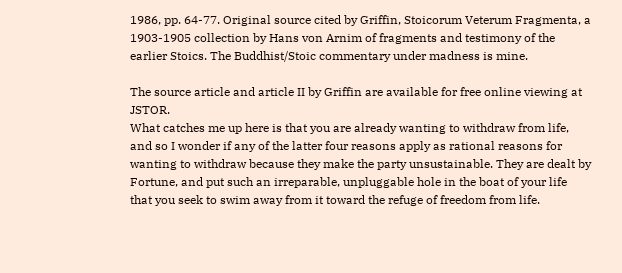1986, pp. 64-77. Original source cited by Griffin, Stoicorum Veterum Fragmenta, a 1903-1905 collection by Hans von Arnim of fragments and testimony of the earlier Stoics. The Buddhist/Stoic commentary under madness is mine.

The source article and article II by Griffin are available for free online viewing at JSTOR.
What catches me up here is that you are already wanting to withdraw from life, and so I wonder if any of the latter four reasons apply as rational reasons for wanting to withdraw because they make the party unsustainable. They are dealt by Fortune, and put such an irreparable, unpluggable hole in the boat of your life that you seek to swim away from it toward the refuge of freedom from life.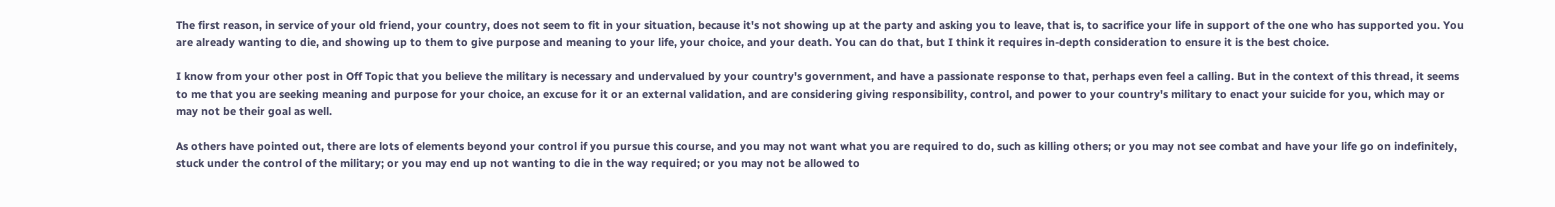The first reason, in service of your old friend, your country, does not seem to fit in your situation, because it's not showing up at the party and asking you to leave, that is, to sacrifice your life in support of the one who has supported you. You are already wanting to die, and showing up to them to give purpose and meaning to your life, your choice, and your death. You can do that, but I think it requires in-depth consideration to ensure it is the best choice.

I know from your other post in Off Topic that you believe the military is necessary and undervalued by your country's government, and have a passionate response to that, perhaps even feel a calling. But in the context of this thread, it seems to me that you are seeking meaning and purpose for your choice, an excuse for it or an external validation, and are considering giving responsibility, control, and power to your country's military to enact your suicide for you, which may or may not be their goal as well.

As others have pointed out, there are lots of elements beyond your control if you pursue this course, and you may not want what you are required to do, such as killing others; or you may not see combat and have your life go on indefinitely, stuck under the control of the military; or you may end up not wanting to die in the way required; or you may not be allowed to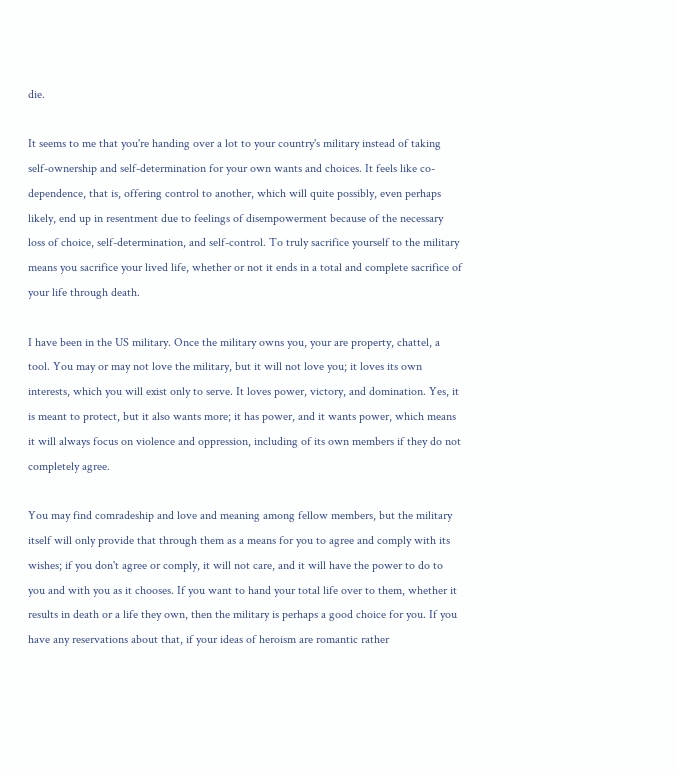die.

It seems to me that you're handing over a lot to your country's military instead of taking self-ownership and self-determination for your own wants and choices. It feels like co-dependence, that is, offering control to another, which will quite possibly, even perhaps likely, end up in resentment due to feelings of disempowerment because of the necessary loss of choice, self-determination, and self-control. To truly sacrifice yourself to the military means you sacrifice your lived life, whether or not it ends in a total and complete sacrifice of your life through death.

I have been in the US military. Once the military owns you, your are property, chattel, a tool. You may or may not love the military, but it will not love you; it loves its own interests, which you will exist only to serve. It loves power, victory, and domination. Yes, it is meant to protect, but it also wants more; it has power, and it wants power, which means it will always focus on violence and oppression, including of its own members if they do not completely agree.

You may find comradeship and love and meaning among fellow members, but the military itself will only provide that through them as a means for you to agree and comply with its wishes; if you don't agree or comply, it will not care, and it will have the power to do to you and with you as it chooses. If you want to hand your total life over to them, whether it results in death or a life they own, then the military is perhaps a good choice for you. If you have any reservations about that, if your ideas of heroism are romantic rather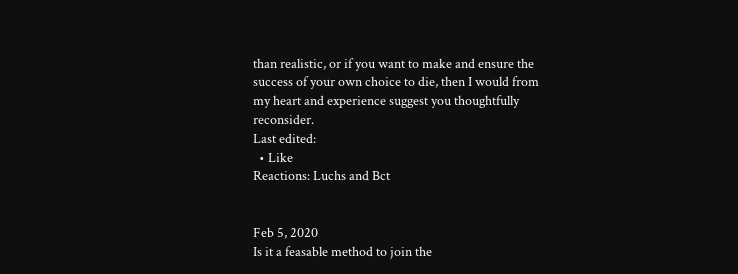than realistic, or if you want to make and ensure the success of your own choice to die, then I would from my heart and experience suggest you thoughtfully reconsider.
Last edited:
  • Like
Reactions: Luchs and Bct


Feb 5, 2020
Is it a feasable method to join the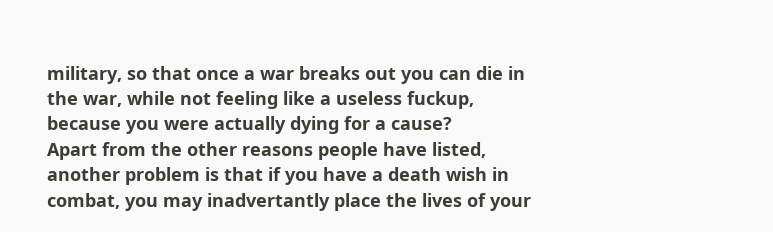military, so that once a war breaks out you can die in the war, while not feeling like a useless fuckup, because you were actually dying for a cause?
Apart from the other reasons people have listed, another problem is that if you have a death wish in combat, you may inadvertantly place the lives of your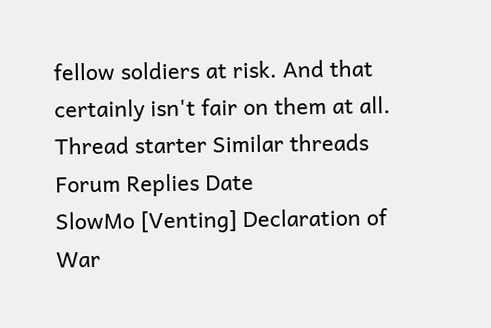fellow soldiers at risk. And that certainly isn't fair on them at all.
Thread starter Similar threads Forum Replies Date
SlowMo [Venting] Declaration of War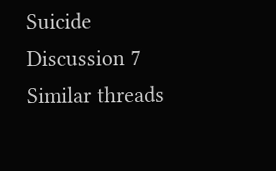Suicide Discussion 7
Similar threads